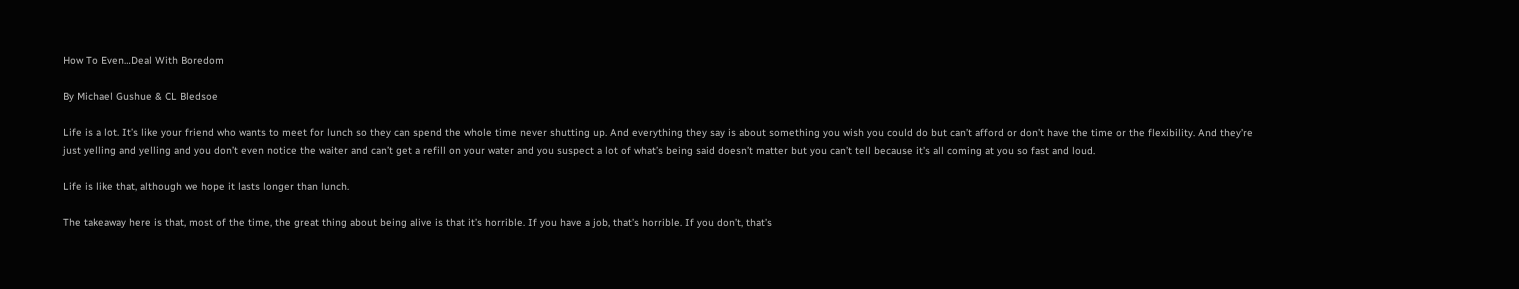How To Even…Deal With Boredom

By Michael Gushue & CL Bledsoe

Life is a lot. It’s like your friend who wants to meet for lunch so they can spend the whole time never shutting up. And everything they say is about something you wish you could do but can’t afford or don’t have the time or the flexibility. And they’re just yelling and yelling and you don’t even notice the waiter and can’t get a refill on your water and you suspect a lot of what’s being said doesn’t matter but you can’t tell because it’s all coming at you so fast and loud.

Life is like that, although we hope it lasts longer than lunch.

The takeaway here is that, most of the time, the great thing about being alive is that it’s horrible. If you have a job, that’s horrible. If you don’t, that’s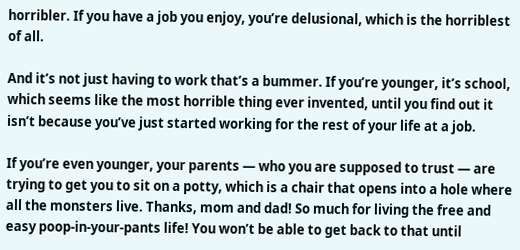horribler. If you have a job you enjoy, you’re delusional, which is the horriblest of all.

And it’s not just having to work that’s a bummer. If you’re younger, it’s school, which seems like the most horrible thing ever invented, until you find out it isn’t because you’ve just started working for the rest of your life at a job.

If you’re even younger, your parents — who you are supposed to trust — are trying to get you to sit on a potty, which is a chair that opens into a hole where all the monsters live. Thanks, mom and dad! So much for living the free and easy poop-in-your-pants life! You won’t be able to get back to that until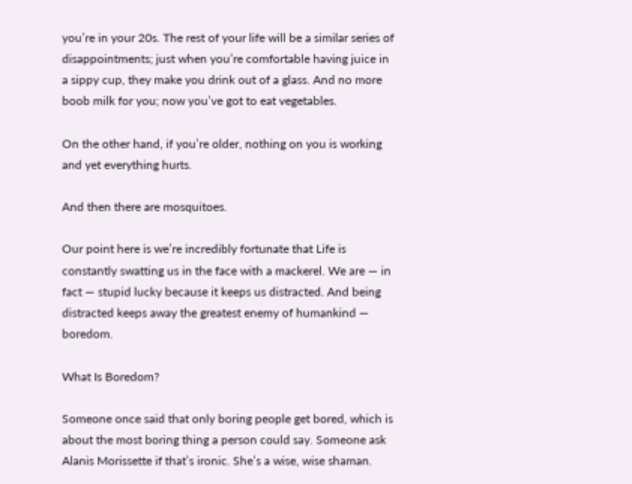you’re in your 20s. The rest of your life will be a similar series of disappointments; just when you’re comfortable having juice in a sippy cup, they make you drink out of a glass. And no more boob milk for you; now you’ve got to eat vegetables.

On the other hand, if you’re older, nothing on you is working and yet everything hurts.

And then there are mosquitoes.

Our point here is we’re incredibly fortunate that Life is constantly swatting us in the face with a mackerel. We are — in fact — stupid lucky because it keeps us distracted. And being distracted keeps away the greatest enemy of humankind — boredom.

What Is Boredom?

Someone once said that only boring people get bored, which is about the most boring thing a person could say. Someone ask Alanis Morissette if that’s ironic. She’s a wise, wise shaman.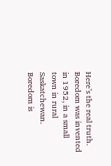Here’s the real truth. Boredom was invented in 1952, in a small town in rural Saskatchewan. Boredom is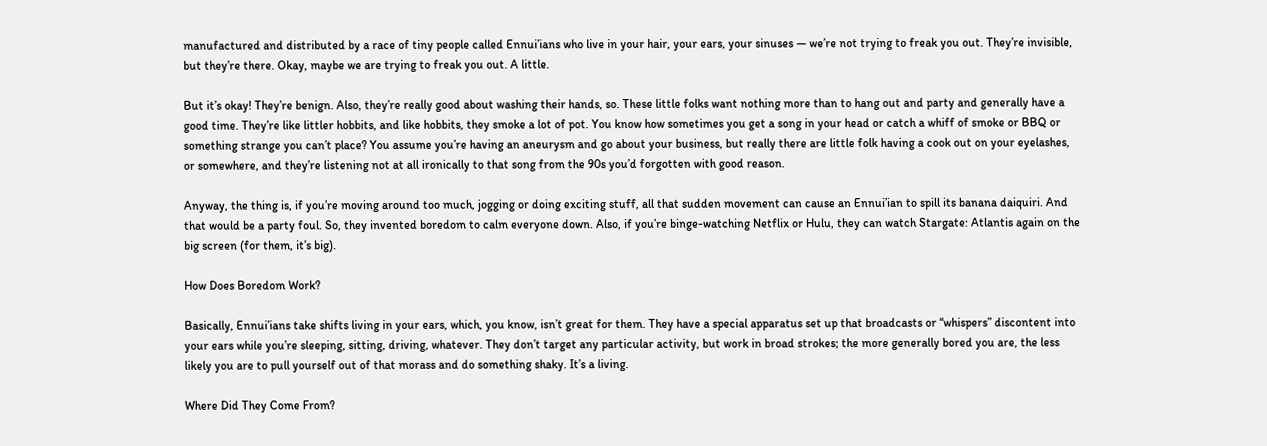manufactured and distributed by a race of tiny people called Ennui’ians who live in your hair, your ears, your sinuses — we’re not trying to freak you out. They’re invisible, but they’re there. Okay, maybe we are trying to freak you out. A little.

But it’s okay! They’re benign. Also, they’re really good about washing their hands, so. These little folks want nothing more than to hang out and party and generally have a good time. They’re like littler hobbits, and like hobbits, they smoke a lot of pot. You know how sometimes you get a song in your head or catch a whiff of smoke or BBQ or something strange you can’t place? You assume you’re having an aneurysm and go about your business, but really there are little folk having a cook out on your eyelashes, or somewhere, and they’re listening not at all ironically to that song from the 90s you’d forgotten with good reason.

Anyway, the thing is, if you’re moving around too much, jogging or doing exciting stuff, all that sudden movement can cause an Ennui’ian to spill its banana daiquiri. And that would be a party foul. So, they invented boredom to calm everyone down. Also, if you’re binge-watching Netflix or Hulu, they can watch Stargate: Atlantis again on the big screen (for them, it’s big).

How Does Boredom Work?

Basically, Ennui’ians take shifts living in your ears, which, you know, isn’t great for them. They have a special apparatus set up that broadcasts or “whispers” discontent into your ears while you’re sleeping, sitting, driving, whatever. They don’t target any particular activity, but work in broad strokes; the more generally bored you are, the less likely you are to pull yourself out of that morass and do something shaky. It’s a living.

Where Did They Come From?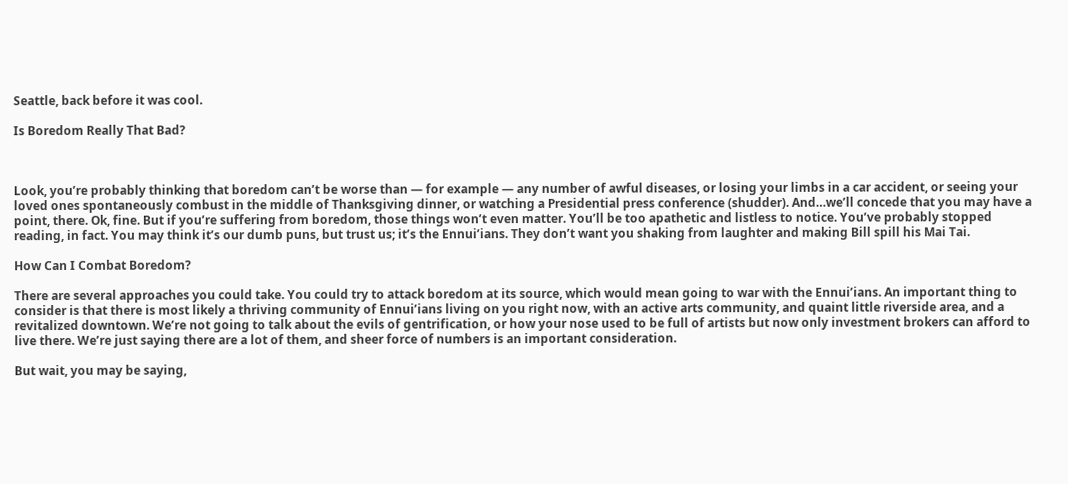Seattle, back before it was cool.

Is Boredom Really That Bad?



Look, you’re probably thinking that boredom can’t be worse than — for example — any number of awful diseases, or losing your limbs in a car accident, or seeing your loved ones spontaneously combust in the middle of Thanksgiving dinner, or watching a Presidential press conference (shudder). And…we’ll concede that you may have a point, there. Ok, fine. But if you’re suffering from boredom, those things won’t even matter. You’ll be too apathetic and listless to notice. You’ve probably stopped reading, in fact. You may think it’s our dumb puns, but trust us; it’s the Ennui’ians. They don’t want you shaking from laughter and making Bill spill his Mai Tai.

How Can I Combat Boredom?

There are several approaches you could take. You could try to attack boredom at its source, which would mean going to war with the Ennui’ians. An important thing to consider is that there is most likely a thriving community of Ennui’ians living on you right now, with an active arts community, and quaint little riverside area, and a revitalized downtown. We’re not going to talk about the evils of gentrification, or how your nose used to be full of artists but now only investment brokers can afford to live there. We’re just saying there are a lot of them, and sheer force of numbers is an important consideration.

But wait, you may be saying,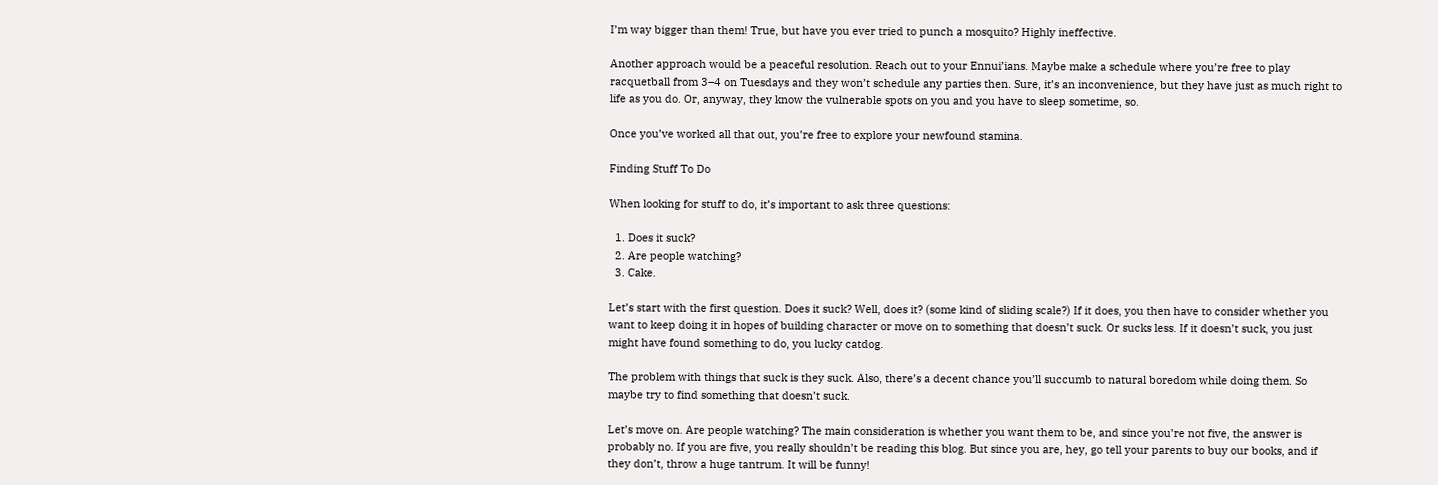I’m way bigger than them! True, but have you ever tried to punch a mosquito? Highly ineffective.

Another approach would be a peaceful resolution. Reach out to your Ennui’ians. Maybe make a schedule where you’re free to play racquetball from 3–4 on Tuesdays and they won’t schedule any parties then. Sure, it’s an inconvenience, but they have just as much right to life as you do. Or, anyway, they know the vulnerable spots on you and you have to sleep sometime, so.

Once you’ve worked all that out, you’re free to explore your newfound stamina.

Finding Stuff To Do

When looking for stuff to do, it’s important to ask three questions:

  1. Does it suck?
  2. Are people watching?
  3. Cake.

Let’s start with the first question. Does it suck? Well, does it? (some kind of sliding scale?) If it does, you then have to consider whether you want to keep doing it in hopes of building character or move on to something that doesn’t suck. Or sucks less. If it doesn’t suck, you just might have found something to do, you lucky catdog.

The problem with things that suck is they suck. Also, there’s a decent chance you’ll succumb to natural boredom while doing them. So maybe try to find something that doesn’t suck.

Let’s move on. Are people watching? The main consideration is whether you want them to be, and since you’re not five, the answer is probably no. If you are five, you really shouldn’t be reading this blog. But since you are, hey, go tell your parents to buy our books, and if they don’t, throw a huge tantrum. It will be funny!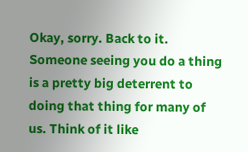Okay, sorry. Back to it. Someone seeing you do a thing is a pretty big deterrent to doing that thing for many of us. Think of it like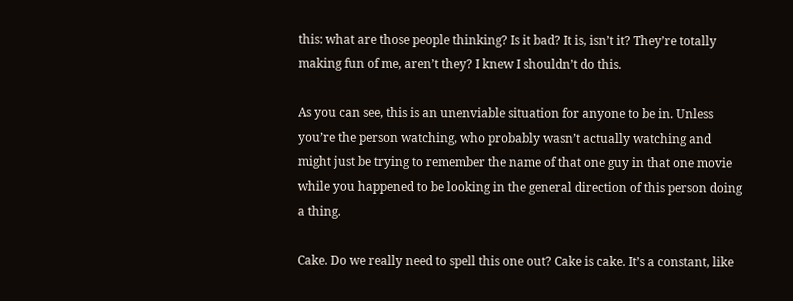this: what are those people thinking? Is it bad? It is, isn’t it? They’re totally making fun of me, aren’t they? I knew I shouldn’t do this.

As you can see, this is an unenviable situation for anyone to be in. Unless you’re the person watching, who probably wasn’t actually watching and might just be trying to remember the name of that one guy in that one movie while you happened to be looking in the general direction of this person doing a thing.

Cake. Do we really need to spell this one out? Cake is cake. It’s a constant, like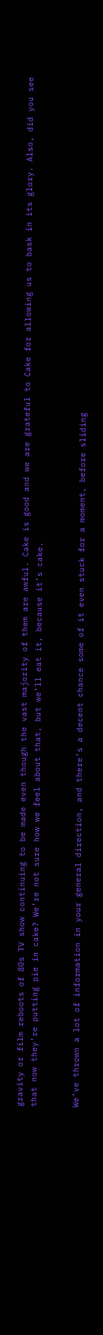gravity or film reboots of 80s TV show continuing to be made even though the vast majority of them are awful. Cake is good and we are grateful to Cake for allowing us to bask in its glory. Also, did you see that now they’re putting pie in cake? We’re not sure how we feel about that, but we’ll eat it, because it’s cake.


We’ve thrown a lot of information in your general direction, and there’s a decent chance some of it even stuck for a moment, before sliding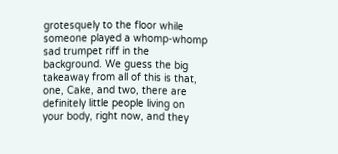grotesquely to the floor while someone played a whomp-whomp sad trumpet riff in the background. We guess the big takeaway from all of this is that, one, Cake, and two, there are definitely little people living on your body, right now, and they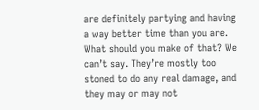are definitely partying and having a way better time than you are. What should you make of that? We can’t say. They’re mostly too stoned to do any real damage, and they may or may not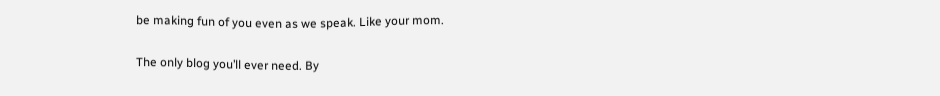be making fun of you even as we speak. Like your mom.

The only blog you’ll ever need. By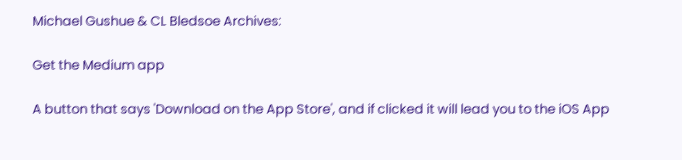Michael Gushue & CL Bledsoe Archives:

Get the Medium app

A button that says 'Download on the App Store', and if clicked it will lead you to the iOS App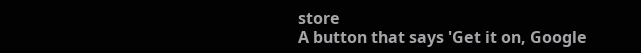store
A button that says 'Get it on, Google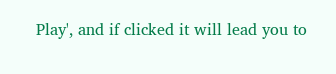Play', and if clicked it will lead you to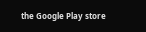the Google Play store